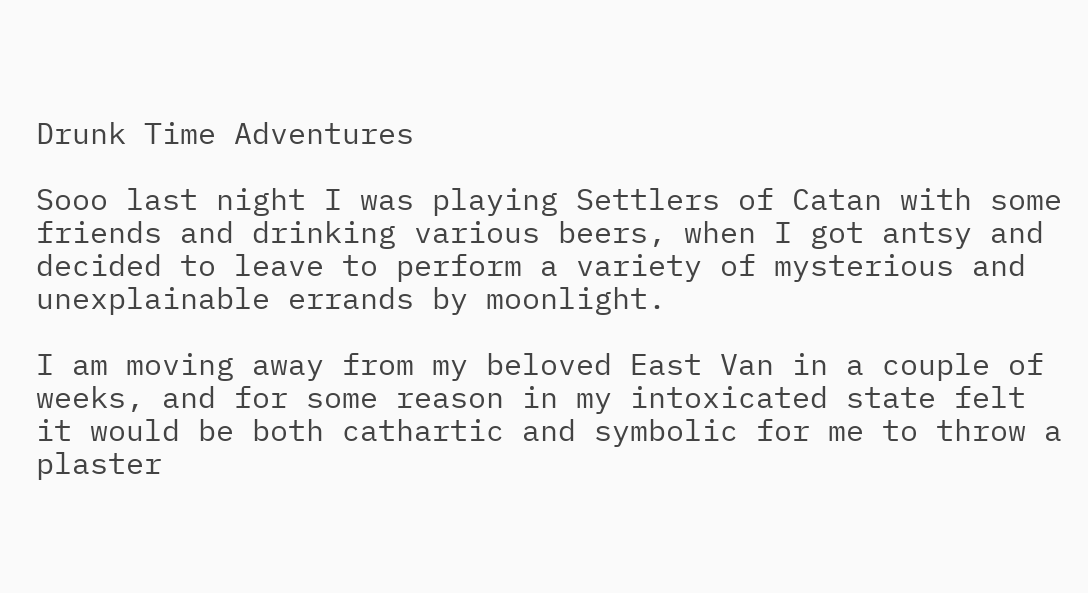Drunk Time Adventures

Sooo last night I was playing Settlers of Catan with some friends and drinking various beers, when I got antsy and decided to leave to perform a variety of mysterious and unexplainable errands by moonlight.

I am moving away from my beloved East Van in a couple of weeks, and for some reason in my intoxicated state felt it would be both cathartic and symbolic for me to throw a plaster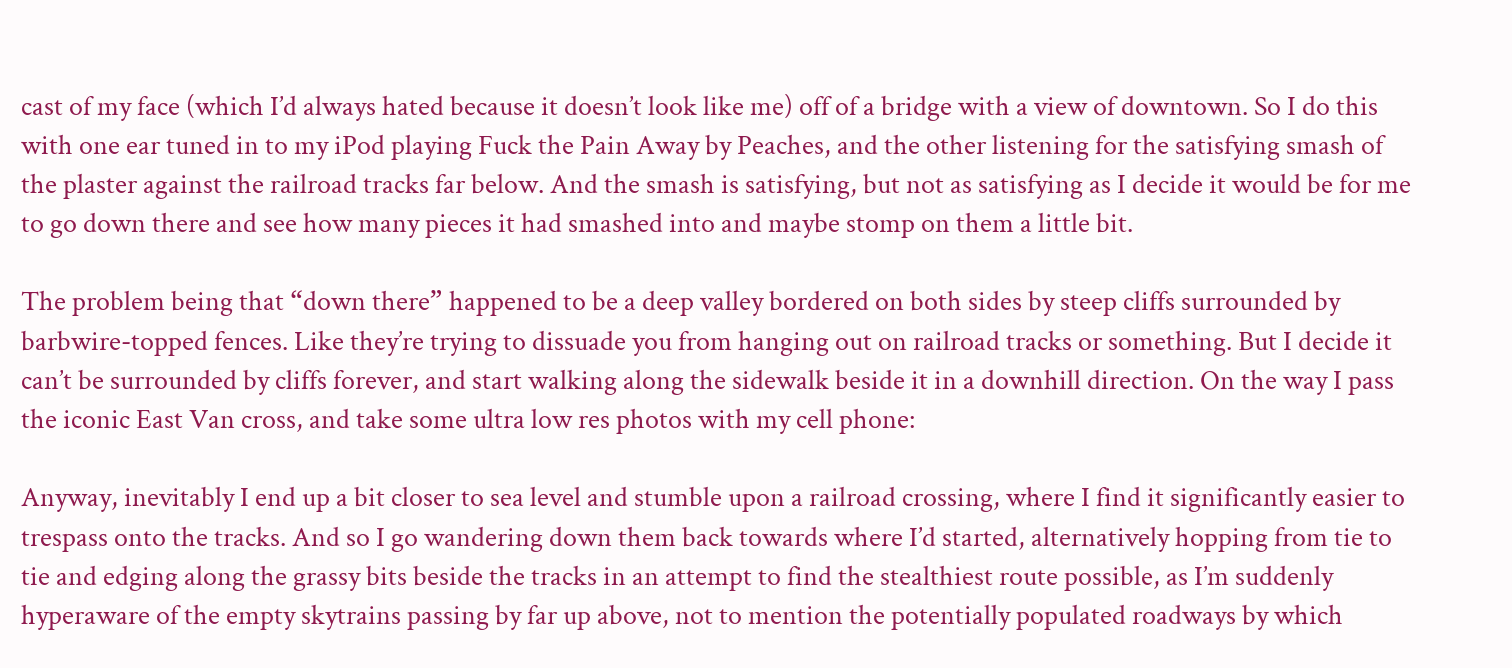cast of my face (which I’d always hated because it doesn’t look like me) off of a bridge with a view of downtown. So I do this with one ear tuned in to my iPod playing Fuck the Pain Away by Peaches, and the other listening for the satisfying smash of the plaster against the railroad tracks far below. And the smash is satisfying, but not as satisfying as I decide it would be for me to go down there and see how many pieces it had smashed into and maybe stomp on them a little bit.

The problem being that “down there” happened to be a deep valley bordered on both sides by steep cliffs surrounded by barbwire-topped fences. Like they’re trying to dissuade you from hanging out on railroad tracks or something. But I decide it can’t be surrounded by cliffs forever, and start walking along the sidewalk beside it in a downhill direction. On the way I pass the iconic East Van cross, and take some ultra low res photos with my cell phone:

Anyway, inevitably I end up a bit closer to sea level and stumble upon a railroad crossing, where I find it significantly easier to trespass onto the tracks. And so I go wandering down them back towards where I’d started, alternatively hopping from tie to tie and edging along the grassy bits beside the tracks in an attempt to find the stealthiest route possible, as I’m suddenly hyperaware of the empty skytrains passing by far up above, not to mention the potentially populated roadways by which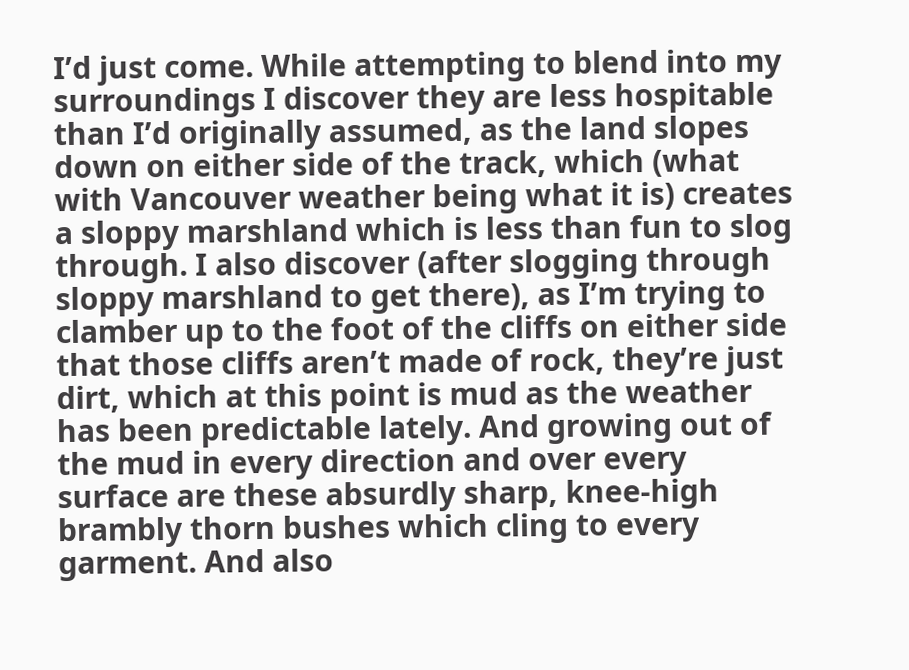I’d just come. While attempting to blend into my surroundings I discover they are less hospitable than I’d originally assumed, as the land slopes down on either side of the track, which (what with Vancouver weather being what it is) creates a sloppy marshland which is less than fun to slog through. I also discover (after slogging through sloppy marshland to get there), as I’m trying to clamber up to the foot of the cliffs on either side that those cliffs aren’t made of rock, they’re just dirt, which at this point is mud as the weather has been predictable lately. And growing out of the mud in every direction and over every surface are these absurdly sharp, knee-high brambly thorn bushes which cling to every garment. And also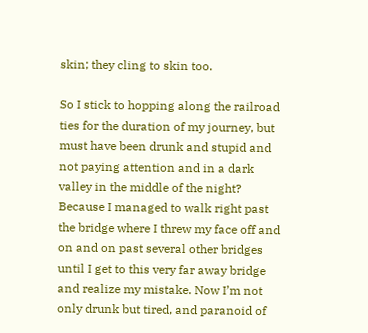skin; they cling to skin too.

So I stick to hopping along the railroad ties for the duration of my journey, but must have been drunk and stupid and not paying attention and in a dark valley in the middle of the night? Because I managed to walk right past the bridge where I threw my face off and on and on past several other bridges until I get to this very far away bridge and realize my mistake. Now I’m not only drunk but tired, and paranoid of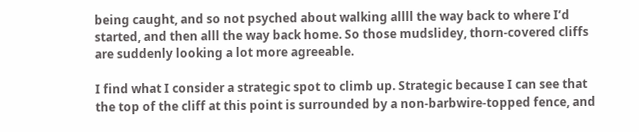being caught, and so not psyched about walking allll the way back to where I’d started, and then alll the way back home. So those mudslidey, thorn-covered cliffs are suddenly looking a lot more agreeable.

I find what I consider a strategic spot to climb up. Strategic because I can see that the top of the cliff at this point is surrounded by a non-barbwire-topped fence, and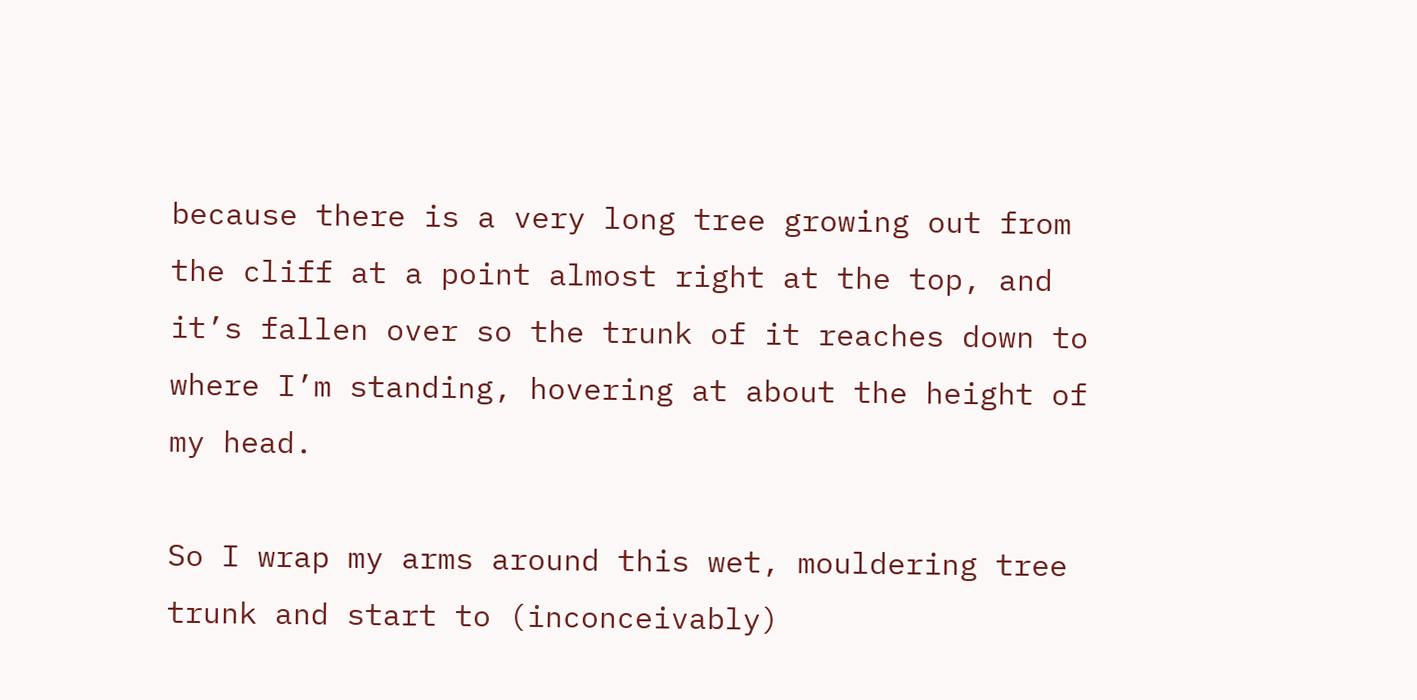because there is a very long tree growing out from the cliff at a point almost right at the top, and it’s fallen over so the trunk of it reaches down to where I’m standing, hovering at about the height of my head.

So I wrap my arms around this wet, mouldering tree trunk and start to (inconceivably)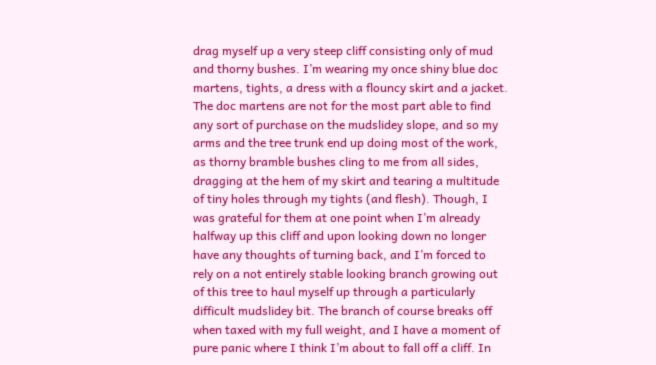drag myself up a very steep cliff consisting only of mud and thorny bushes. I’m wearing my once shiny blue doc martens, tights, a dress with a flouncy skirt and a jacket. The doc martens are not for the most part able to find any sort of purchase on the mudslidey slope, and so my arms and the tree trunk end up doing most of the work, as thorny bramble bushes cling to me from all sides, dragging at the hem of my skirt and tearing a multitude of tiny holes through my tights (and flesh). Though, I was grateful for them at one point when I’m already halfway up this cliff and upon looking down no longer have any thoughts of turning back, and I’m forced to rely on a not entirely stable looking branch growing out of this tree to haul myself up through a particularly difficult mudslidey bit. The branch of course breaks off when taxed with my full weight, and I have a moment of pure panic where I think I’m about to fall off a cliff. In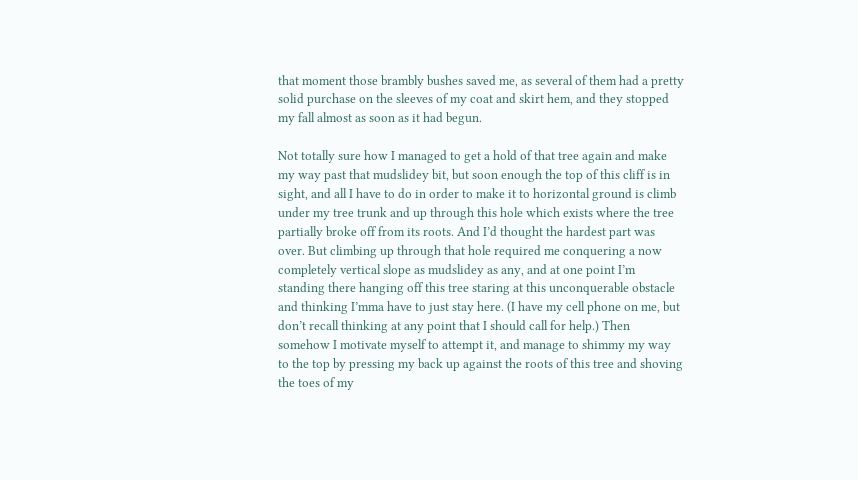that moment those brambly bushes saved me, as several of them had a pretty solid purchase on the sleeves of my coat and skirt hem, and they stopped my fall almost as soon as it had begun.

Not totally sure how I managed to get a hold of that tree again and make my way past that mudslidey bit, but soon enough the top of this cliff is in sight, and all I have to do in order to make it to horizontal ground is climb under my tree trunk and up through this hole which exists where the tree partially broke off from its roots. And I’d thought the hardest part was over. But climbing up through that hole required me conquering a now completely vertical slope as mudslidey as any, and at one point I’m standing there hanging off this tree staring at this unconquerable obstacle and thinking I’mma have to just stay here. (I have my cell phone on me, but don’t recall thinking at any point that I should call for help.) Then somehow I motivate myself to attempt it, and manage to shimmy my way to the top by pressing my back up against the roots of this tree and shoving the toes of my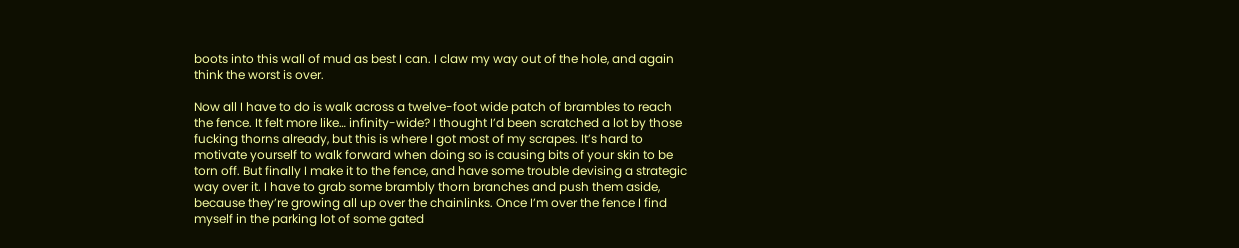boots into this wall of mud as best I can. I claw my way out of the hole, and again think the worst is over.

Now all I have to do is walk across a twelve-foot wide patch of brambles to reach the fence. It felt more like… infinity-wide? I thought I’d been scratched a lot by those fucking thorns already, but this is where I got most of my scrapes. It’s hard to motivate yourself to walk forward when doing so is causing bits of your skin to be torn off. But finally I make it to the fence, and have some trouble devising a strategic way over it. I have to grab some brambly thorn branches and push them aside, because they’re growing all up over the chainlinks. Once I’m over the fence I find myself in the parking lot of some gated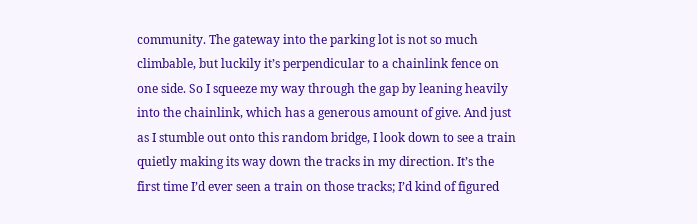community. The gateway into the parking lot is not so much climbable, but luckily it’s perpendicular to a chainlink fence on one side. So I squeeze my way through the gap by leaning heavily into the chainlink, which has a generous amount of give. And just as I stumble out onto this random bridge, I look down to see a train quietly making its way down the tracks in my direction. It’s the first time I’d ever seen a train on those tracks; I’d kind of figured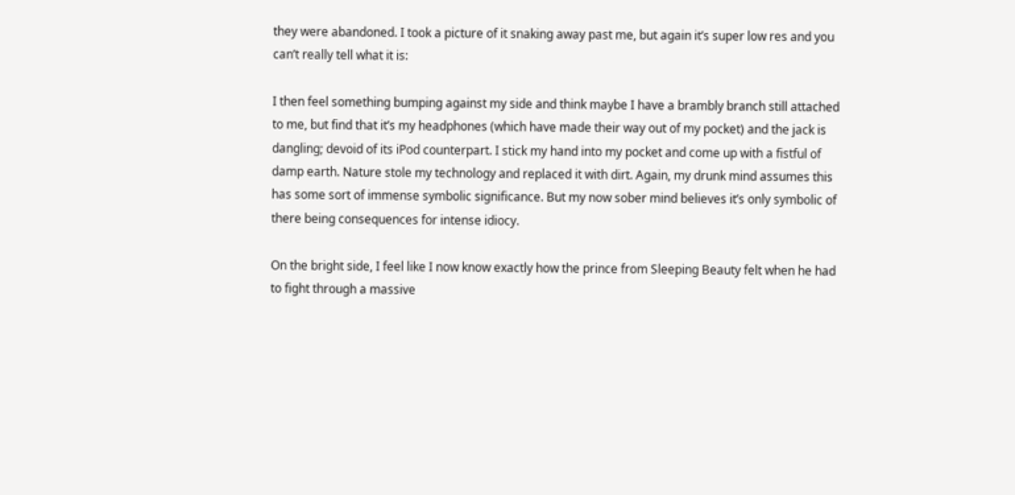they were abandoned. I took a picture of it snaking away past me, but again it’s super low res and you can’t really tell what it is:

I then feel something bumping against my side and think maybe I have a brambly branch still attached to me, but find that it’s my headphones (which have made their way out of my pocket) and the jack is dangling; devoid of its iPod counterpart. I stick my hand into my pocket and come up with a fistful of damp earth. Nature stole my technology and replaced it with dirt. Again, my drunk mind assumes this has some sort of immense symbolic significance. But my now sober mind believes it’s only symbolic of there being consequences for intense idiocy.

On the bright side, I feel like I now know exactly how the prince from Sleeping Beauty felt when he had to fight through a massive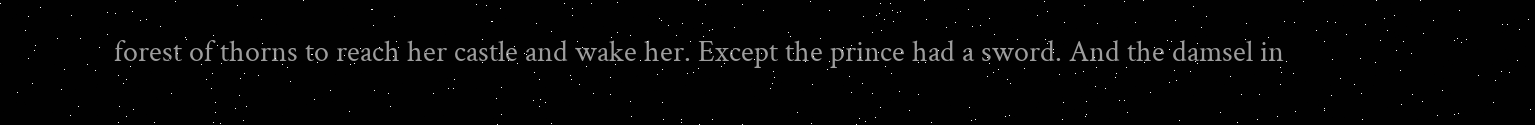forest of thorns to reach her castle and wake her. Except the prince had a sword. And the damsel in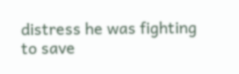distress he was fighting to save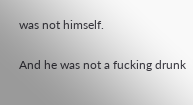was not himself.

And he was not a fucking drunk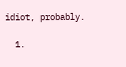idiot, probably.

  1.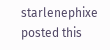starlenephixe posted this